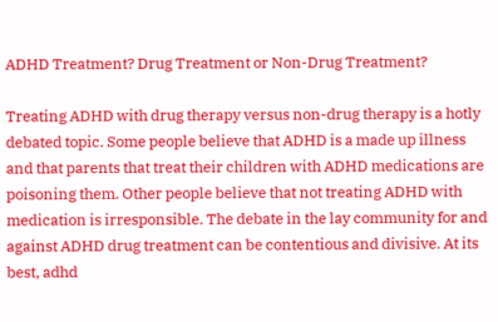ADHD Treatment? Drug Treatment or Non-Drug Treatment?

Treating ADHD with drug therapy versus non-drug therapy is a hotly debated topic. Some people believe that ADHD is a made up illness and that parents that treat their children with ADHD medications are poisoning them. Other people believe that not treating ADHD with medication is irresponsible. The debate in the lay community for and against ADHD drug treatment can be contentious and divisive. At its best, adhd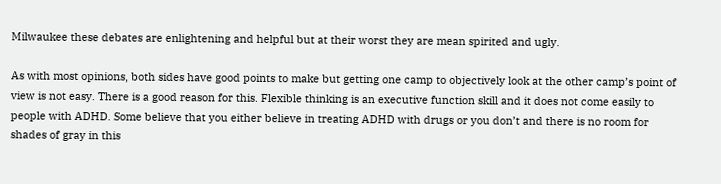Milwaukee these debates are enlightening and helpful but at their worst they are mean spirited and ugly.

As with most opinions, both sides have good points to make but getting one camp to objectively look at the other camp’s point of view is not easy. There is a good reason for this. Flexible thinking is an executive function skill and it does not come easily to people with ADHD. Some believe that you either believe in treating ADHD with drugs or you don’t and there is no room for shades of gray in this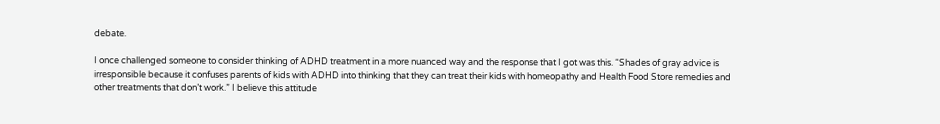debate.

I once challenged someone to consider thinking of ADHD treatment in a more nuanced way and the response that I got was this. “Shades of gray advice is irresponsible because it confuses parents of kids with ADHD into thinking that they can treat their kids with homeopathy and Health Food Store remedies and other treatments that don’t work.” I believe this attitude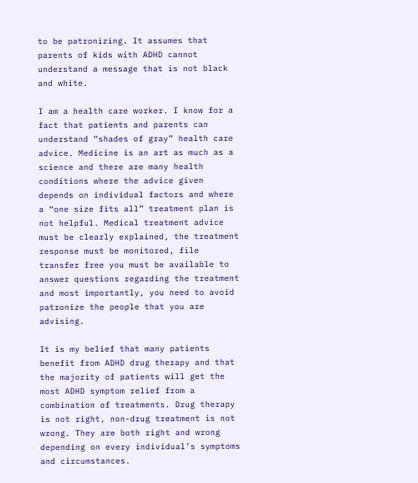to be patronizing. It assumes that parents of kids with ADHD cannot understand a message that is not black and white.

I am a health care worker. I know for a fact that patients and parents can understand “shades of gray” health care advice. Medicine is an art as much as a science and there are many health conditions where the advice given depends on individual factors and where a “one size fits all” treatment plan is not helpful. Medical treatment advice must be clearly explained, the treatment response must be monitored, file transfer free you must be available to answer questions regarding the treatment and most importantly, you need to avoid patronize the people that you are advising.

It is my belief that many patients benefit from ADHD drug therapy and that the majority of patients will get the most ADHD symptom relief from a combination of treatments. Drug therapy is not right, non-drug treatment is not wrong. They are both right and wrong depending on every individual’s symptoms and circumstances.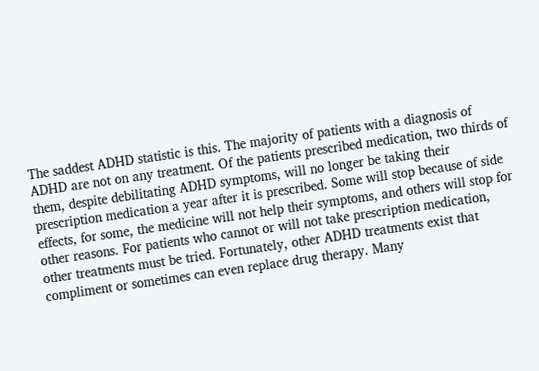The saddest ADHD statistic is this. The majority of patients with a diagnosis of ADHD are not on any treatment. Of the patients prescribed medication, two thirds of them, despite debilitating ADHD symptoms, will no longer be taking their prescription medication a year after it is prescribed. Some will stop because of side effects, for some, the medicine will not help their symptoms, and others will stop for other reasons. For patients who cannot or will not take prescription medication, other treatments must be tried. Fortunately, other ADHD treatments exist that compliment or sometimes can even replace drug therapy. Many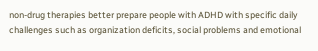non-drug therapies better prepare people with ADHD with specific daily challenges such as organization deficits, social problems and emotional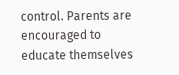control. Parents are encouraged to educate themselves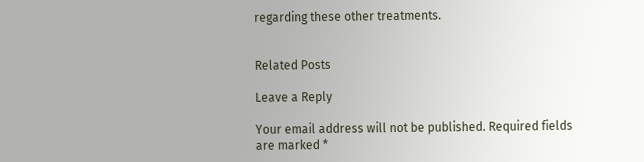regarding these other treatments.


Related Posts

Leave a Reply

Your email address will not be published. Required fields are marked *